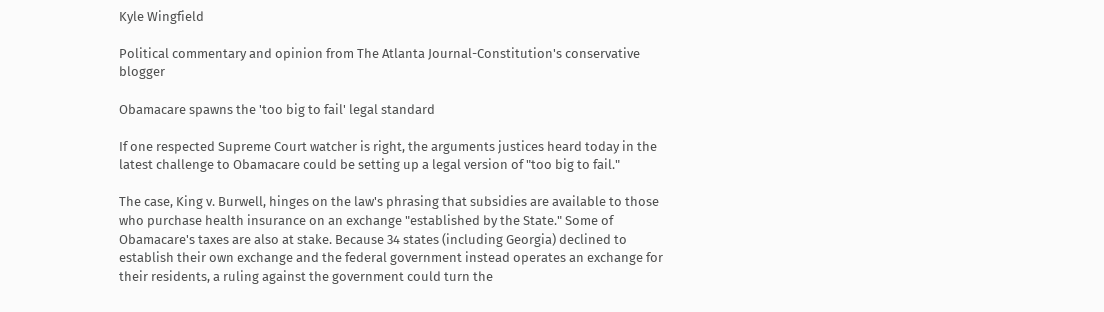Kyle Wingfield

Political commentary and opinion from The Atlanta Journal-Constitution's conservative blogger

Obamacare spawns the 'too big to fail' legal standard

If one respected Supreme Court watcher is right, the arguments justices heard today in the latest challenge to Obamacare could be setting up a legal version of "too big to fail."

The case, King v. Burwell, hinges on the law's phrasing that subsidies are available to those who purchase health insurance on an exchange "established by the State." Some of Obamacare's taxes are also at stake. Because 34 states (including Georgia) declined to establish their own exchange and the federal government instead operates an exchange for their residents, a ruling against the government could turn the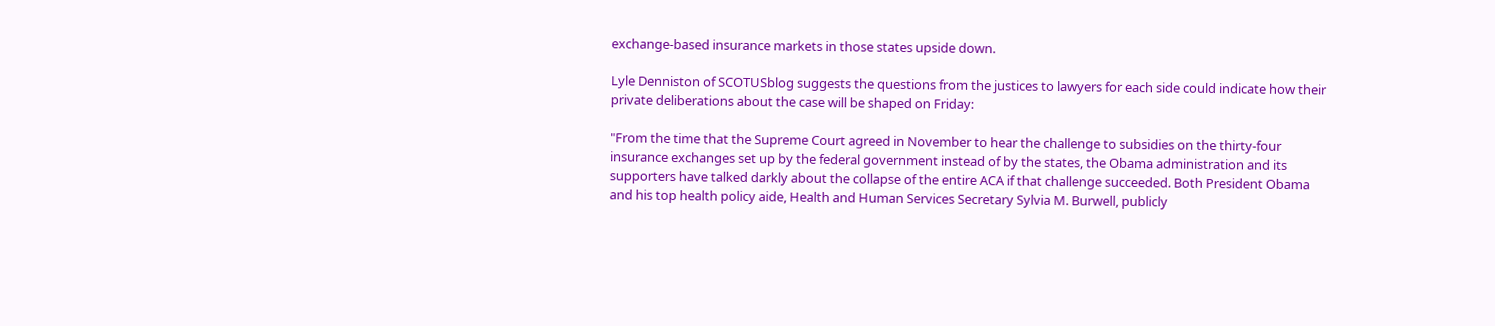exchange-based insurance markets in those states upside down.

Lyle Denniston of SCOTUSblog suggests the questions from the justices to lawyers for each side could indicate how their private deliberations about the case will be shaped on Friday:

"From the time that the Supreme Court agreed in November to hear the challenge to subsidies on the thirty-four insurance exchanges set up by the federal government instead of by the states, the Obama administration and its supporters have talked darkly about the collapse of the entire ACA if that challenge succeeded. Both President Obama and his top health policy aide, Health and Human Services Secretary Sylvia M. Burwell, publicly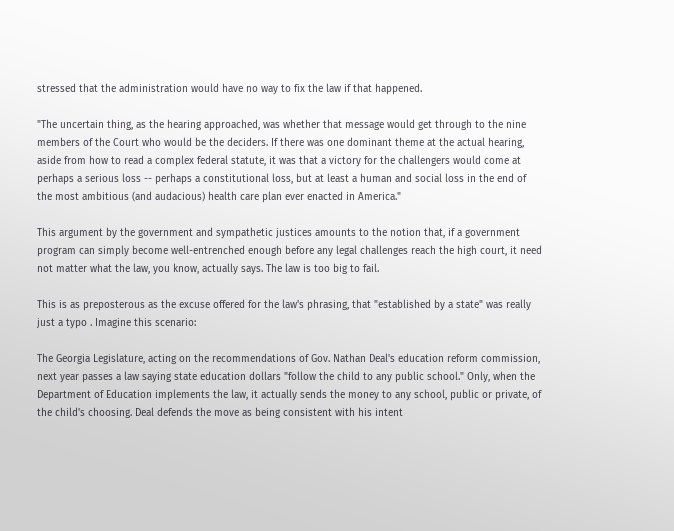stressed that the administration would have no way to fix the law if that happened.

"The uncertain thing, as the hearing approached, was whether that message would get through to the nine members of the Court who would be the deciders. If there was one dominant theme at the actual hearing, aside from how to read a complex federal statute, it was that a victory for the challengers would come at perhaps a serious loss -- perhaps a constitutional loss, but at least a human and social loss in the end of the most ambitious (and audacious) health care plan ever enacted in America."

This argument by the government and sympathetic justices amounts to the notion that, if a government program can simply become well-entrenched enough before any legal challenges reach the high court, it need not matter what the law, you know, actually says. The law is too big to fail.

This is as preposterous as the excuse offered for the law's phrasing, that "established by a state" was really just a typo . Imagine this scenario:

The Georgia Legislature, acting on the recommendations of Gov. Nathan Deal's education reform commission, next year passes a law saying state education dollars "follow the child to any public school." Only, when the Department of Education implements the law, it actually sends the money to any school, public or private, of the child's choosing. Deal defends the move as being consistent with his intent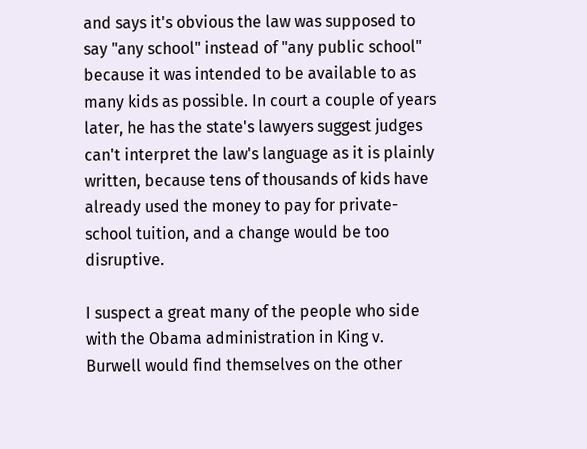and says it's obvious the law was supposed to say "any school" instead of "any public school" because it was intended to be available to as many kids as possible. In court a couple of years later, he has the state's lawyers suggest judges can't interpret the law's language as it is plainly written, because tens of thousands of kids have already used the money to pay for private-school tuition, and a change would be too disruptive.

I suspect a great many of the people who side with the Obama administration in King v. Burwell would find themselves on the other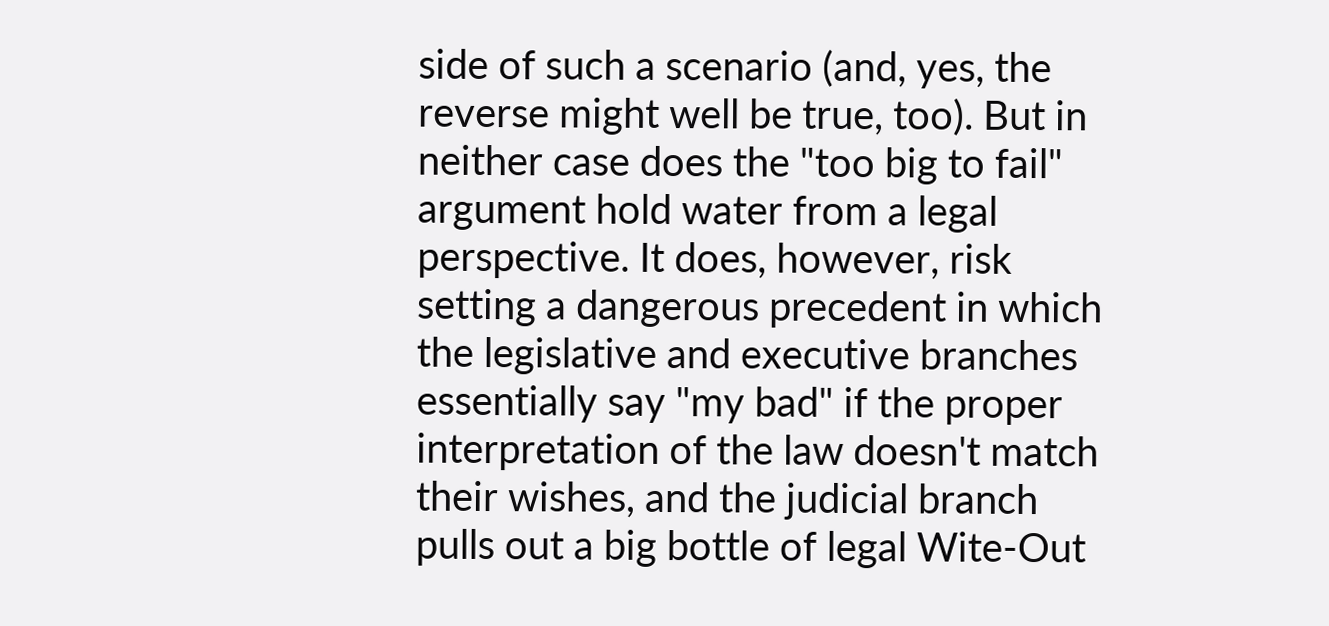side of such a scenario (and, yes, the reverse might well be true, too). But in neither case does the "too big to fail" argument hold water from a legal perspective. It does, however, risk setting a dangerous precedent in which the legislative and executive branches essentially say "my bad" if the proper interpretation of the law doesn't match their wishes, and the judicial branch pulls out a big bottle of legal Wite-Out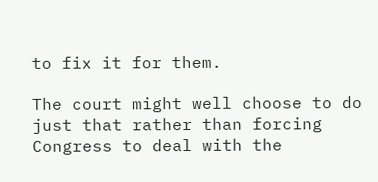to fix it for them.

The court might well choose to do just that rather than forcing Congress to deal with the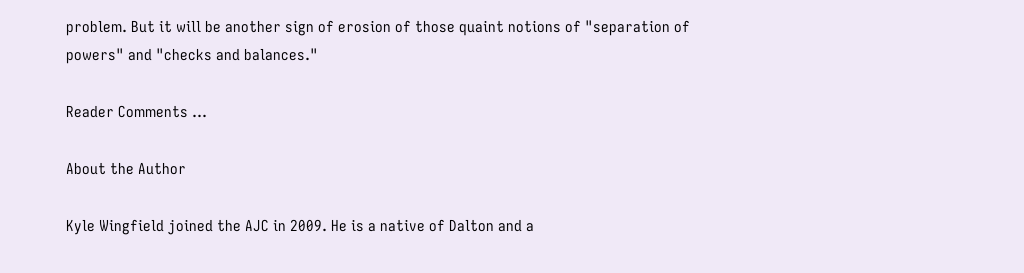problem. But it will be another sign of erosion of those quaint notions of "separation of powers" and "checks and balances."

Reader Comments ...

About the Author

Kyle Wingfield joined the AJC in 2009. He is a native of Dalton and a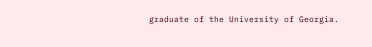graduate of the University of Georgia.